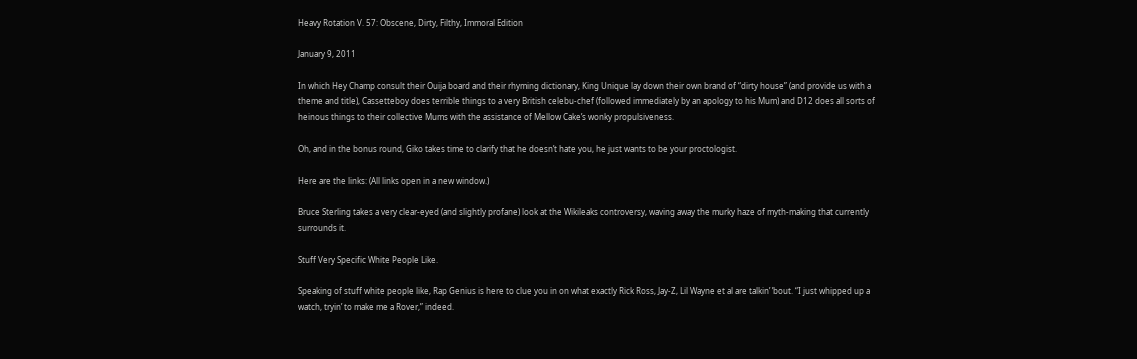Heavy Rotation V. 57: Obscene, Dirty, Filthy, Immoral Edition

January 9, 2011

In which Hey Champ consult their Ouija board and their rhyming dictionary, King Unique lay down their own brand of “dirty house” (and provide us with a theme and title), Cassetteboy does terrible things to a very British celebu-chef (followed immediately by an apology to his Mum) and D12 does all sorts of heinous things to their collective Mums with the assistance of Mellow Cake’s wonky propulsiveness.

Oh, and in the bonus round, Giko takes time to clarify that he doesn’t hate you, he just wants to be your proctologist.

Here are the links: (All links open in a new window.)

Bruce Sterling takes a very clear-eyed (and slightly profane) look at the Wikileaks controversy, waving away the murky haze of myth-making that currently surrounds it.

Stuff Very Specific White People Like.

Speaking of stuff white people like, Rap Genius is here to clue you in on what exactly Rick Ross, Jay-Z, Lil Wayne et al are talkin’ ’bout. “I just whipped up a watch, tryin’ to make me a Rover,” indeed.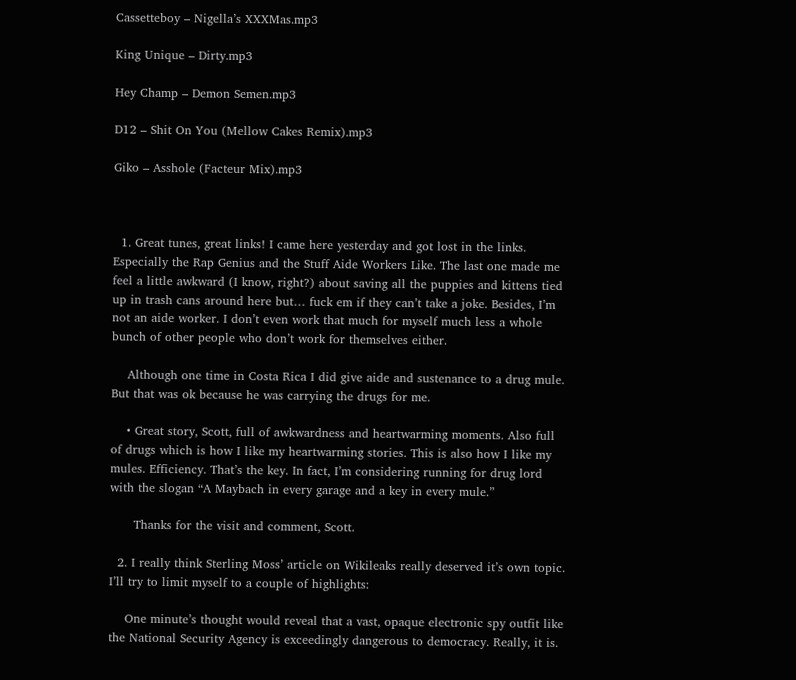Cassetteboy – Nigella’s XXXMas.mp3

King Unique – Dirty.mp3

Hey Champ – Demon Semen.mp3

D12 – Shit On You (Mellow Cakes Remix).mp3

Giko – Asshole (Facteur Mix).mp3



  1. Great tunes, great links! I came here yesterday and got lost in the links. Especially the Rap Genius and the Stuff Aide Workers Like. The last one made me feel a little awkward (I know, right?) about saving all the puppies and kittens tied up in trash cans around here but… fuck em if they can’t take a joke. Besides, I’m not an aide worker. I don’t even work that much for myself much less a whole bunch of other people who don’t work for themselves either.

    Although one time in Costa Rica I did give aide and sustenance to a drug mule. But that was ok because he was carrying the drugs for me.

    • Great story, Scott, full of awkwardness and heartwarming moments. Also full of drugs which is how I like my heartwarming stories. This is also how I like my mules. Efficiency. That’s the key. In fact, I’m considering running for drug lord with the slogan “A Maybach in every garage and a key in every mule.”

      Thanks for the visit and comment, Scott.

  2. I really think Sterling Moss’ article on Wikileaks really deserved it’s own topic. I’ll try to limit myself to a couple of highlights:

    One minute’s thought would reveal that a vast, opaque electronic spy outfit like the National Security Agency is exceedingly dangerous to democracy. Really, it is.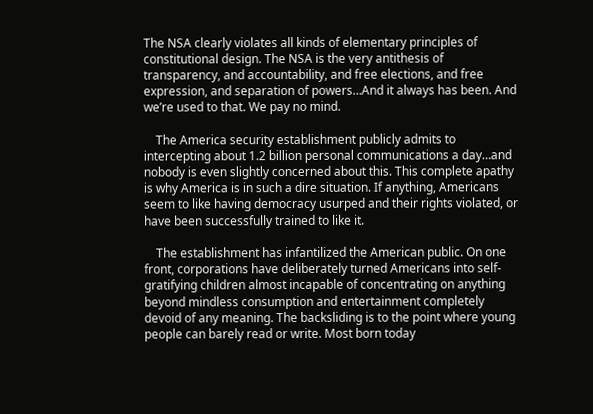The NSA clearly violates all kinds of elementary principles of constitutional design. The NSA is the very antithesis of transparency, and accountability, and free elections, and free expression, and separation of powers…And it always has been. And we’re used to that. We pay no mind.

    The America security establishment publicly admits to intercepting about 1.2 billion personal communications a day…and nobody is even slightly concerned about this. This complete apathy is why America is in such a dire situation. If anything, Americans seem to like having democracy usurped and their rights violated, or have been successfully trained to like it.

    The establishment has infantilized the American public. On one front, corporations have deliberately turned Americans into self-gratifying children almost incapable of concentrating on anything beyond mindless consumption and entertainment completely devoid of any meaning. The backsliding is to the point where young people can barely read or write. Most born today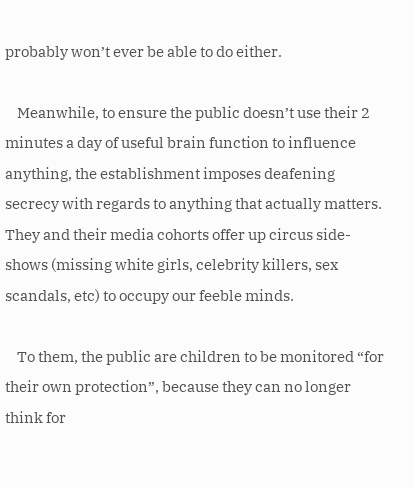probably won’t ever be able to do either.

    Meanwhile, to ensure the public doesn’t use their 2 minutes a day of useful brain function to influence anything, the establishment imposes deafening secrecy with regards to anything that actually matters. They and their media cohorts offer up circus side-shows (missing white girls, celebrity killers, sex scandals, etc) to occupy our feeble minds.

    To them, the public are children to be monitored “for their own protection”, because they can no longer think for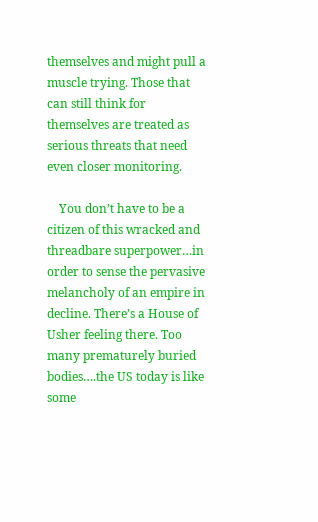themselves and might pull a muscle trying. Those that can still think for themselves are treated as serious threats that need even closer monitoring.

    You don’t have to be a citizen of this wracked and threadbare superpower…in order to sense the pervasive melancholy of an empire in decline. There’s a House of Usher feeling there. Too many prematurely buried bodies….the US today is like some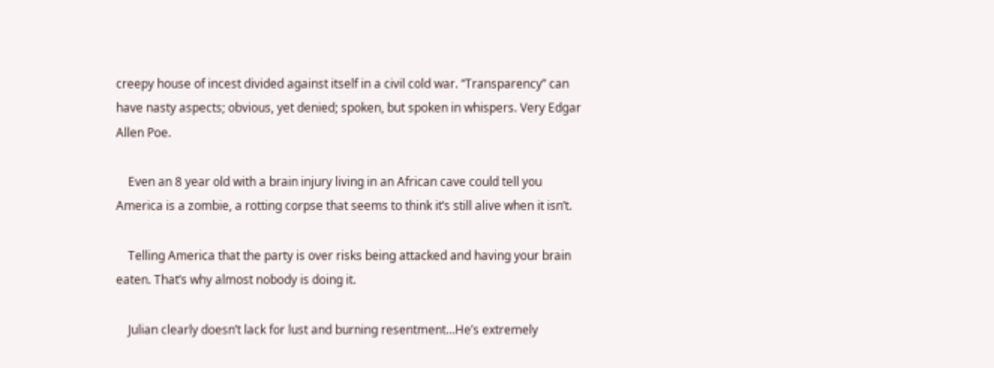creepy house of incest divided against itself in a civil cold war. “Transparency” can have nasty aspects; obvious, yet denied; spoken, but spoken in whispers. Very Edgar Allen Poe.

    Even an 8 year old with a brain injury living in an African cave could tell you America is a zombie, a rotting corpse that seems to think it’s still alive when it isn’t.

    Telling America that the party is over risks being attacked and having your brain eaten. That’s why almost nobody is doing it.

    Julian clearly doesn’t lack for lust and burning resentment…He’s extremely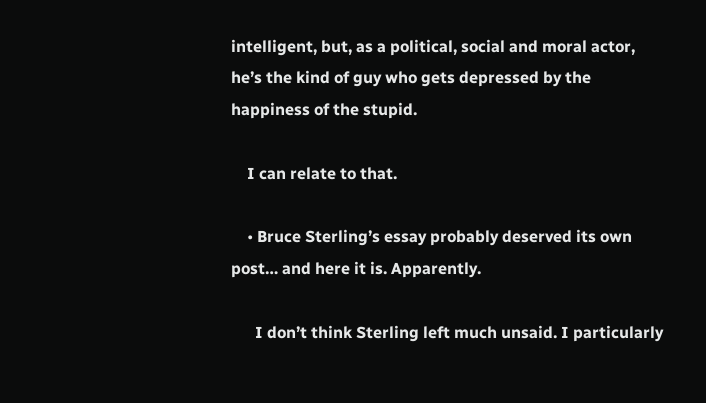intelligent, but, as a political, social and moral actor, he’s the kind of guy who gets depressed by the happiness of the stupid.

    I can relate to that.

    • Bruce Sterling’s essay probably deserved its own post… and here it is. Apparently.

      I don’t think Sterling left much unsaid. I particularly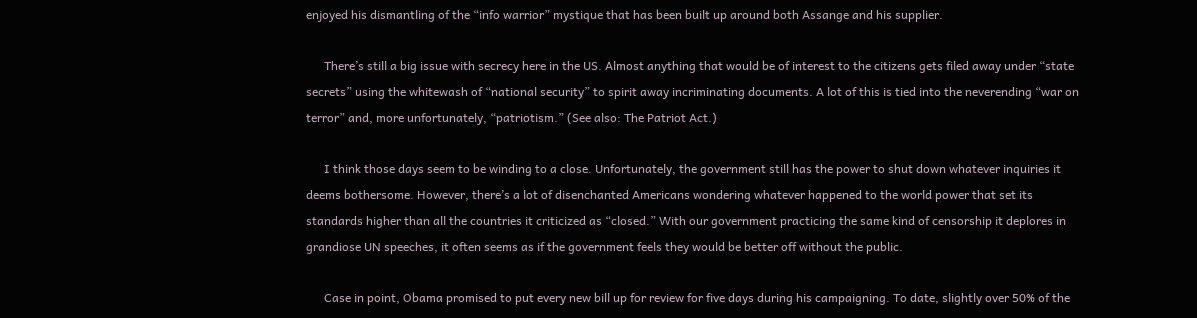enjoyed his dismantling of the “info warrior” mystique that has been built up around both Assange and his supplier.

      There’s still a big issue with secrecy here in the US. Almost anything that would be of interest to the citizens gets filed away under “state secrets” using the whitewash of “national security” to spirit away incriminating documents. A lot of this is tied into the neverending “war on terror” and, more unfortunately, “patriotism.” (See also: The Patriot Act.)

      I think those days seem to be winding to a close. Unfortunately, the government still has the power to shut down whatever inquiries it deems bothersome. However, there’s a lot of disenchanted Americans wondering whatever happened to the world power that set its standards higher than all the countries it criticized as “closed.” With our government practicing the same kind of censorship it deplores in grandiose UN speeches, it often seems as if the government feels they would be better off without the public.

      Case in point, Obama promised to put every new bill up for review for five days during his campaigning. To date, slightly over 50% of the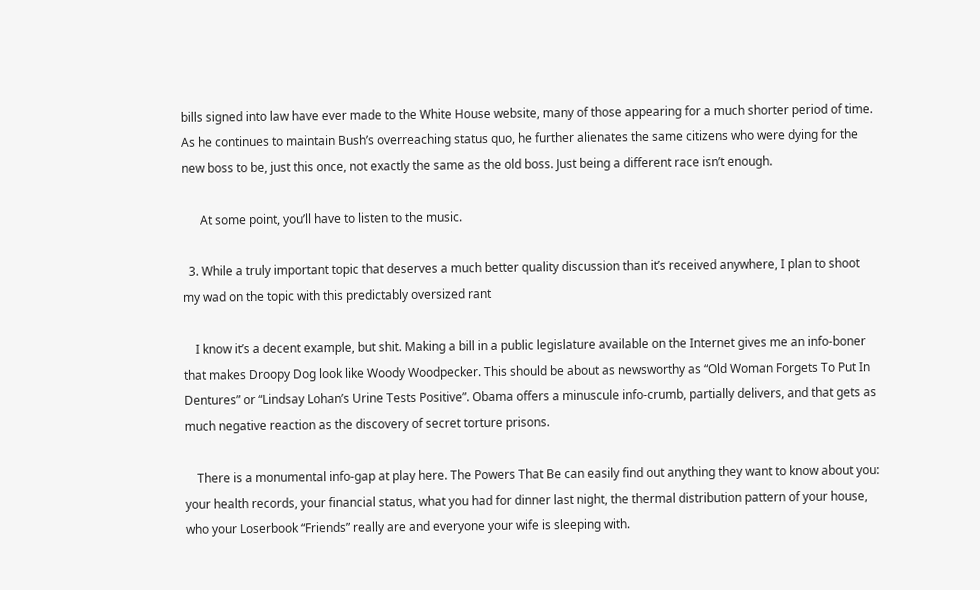bills signed into law have ever made to the White House website, many of those appearing for a much shorter period of time. As he continues to maintain Bush’s overreaching status quo, he further alienates the same citizens who were dying for the new boss to be, just this once, not exactly the same as the old boss. Just being a different race isn’t enough.

      At some point, you’ll have to listen to the music.

  3. While a truly important topic that deserves a much better quality discussion than it’s received anywhere, I plan to shoot my wad on the topic with this predictably oversized rant

    I know it’s a decent example, but shit. Making a bill in a public legislature available on the Internet gives me an info-boner that makes Droopy Dog look like Woody Woodpecker. This should be about as newsworthy as “Old Woman Forgets To Put In Dentures” or “Lindsay Lohan’s Urine Tests Positive”. Obama offers a minuscule info-crumb, partially delivers, and that gets as much negative reaction as the discovery of secret torture prisons.

    There is a monumental info-gap at play here. The Powers That Be can easily find out anything they want to know about you: your health records, your financial status, what you had for dinner last night, the thermal distribution pattern of your house, who your Loserbook “Friends” really are and everyone your wife is sleeping with.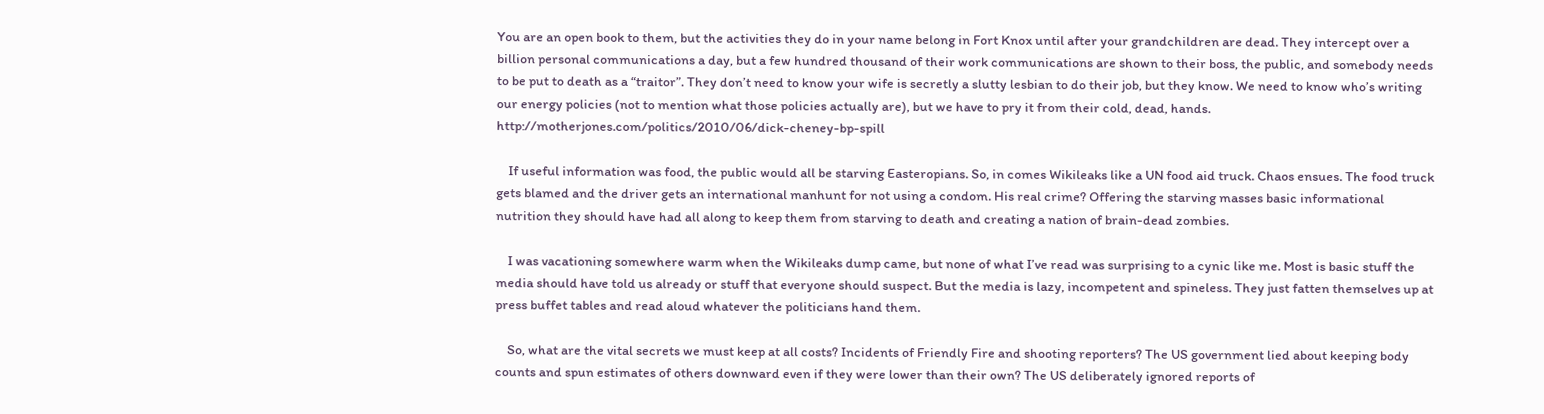You are an open book to them, but the activities they do in your name belong in Fort Knox until after your grandchildren are dead. They intercept over a billion personal communications a day, but a few hundred thousand of their work communications are shown to their boss, the public, and somebody needs to be put to death as a “traitor”. They don’t need to know your wife is secretly a slutty lesbian to do their job, but they know. We need to know who’s writing our energy policies (not to mention what those policies actually are), but we have to pry it from their cold, dead, hands. http://motherjones.com/politics/2010/06/dick-cheney-bp-spill

    If useful information was food, the public would all be starving Easteropians. So, in comes Wikileaks like a UN food aid truck. Chaos ensues. The food truck gets blamed and the driver gets an international manhunt for not using a condom. His real crime? Offering the starving masses basic informational nutrition they should have had all along to keep them from starving to death and creating a nation of brain-dead zombies.

    I was vacationing somewhere warm when the Wikileaks dump came, but none of what I’ve read was surprising to a cynic like me. Most is basic stuff the media should have told us already or stuff that everyone should suspect. But the media is lazy, incompetent and spineless. They just fatten themselves up at press buffet tables and read aloud whatever the politicians hand them.

    So, what are the vital secrets we must keep at all costs? Incidents of Friendly Fire and shooting reporters? The US government lied about keeping body counts and spun estimates of others downward even if they were lower than their own? The US deliberately ignored reports of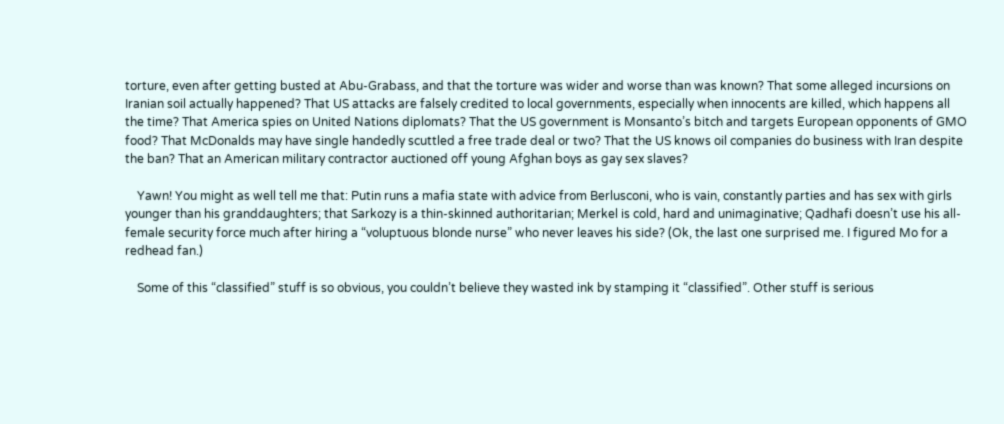torture, even after getting busted at Abu-Grabass, and that the torture was wider and worse than was known? That some alleged incursions on Iranian soil actually happened? That US attacks are falsely credited to local governments, especially when innocents are killed, which happens all the time? That America spies on United Nations diplomats? That the US government is Monsanto’s bitch and targets European opponents of GMO food? That McDonalds may have single handedly scuttled a free trade deal or two? That the US knows oil companies do business with Iran despite the ban? That an American military contractor auctioned off young Afghan boys as gay sex slaves?

    Yawn! You might as well tell me that: Putin runs a mafia state with advice from Berlusconi, who is vain, constantly parties and has sex with girls younger than his granddaughters; that Sarkozy is a thin-skinned authoritarian; Merkel is cold, hard and unimaginative; Qadhafi doesn’t use his all-female security force much after hiring a “voluptuous blonde nurse” who never leaves his side? (Ok, the last one surprised me. I figured Mo for a redhead fan.)

    Some of this “classified” stuff is so obvious, you couldn’t believe they wasted ink by stamping it “classified”. Other stuff is serious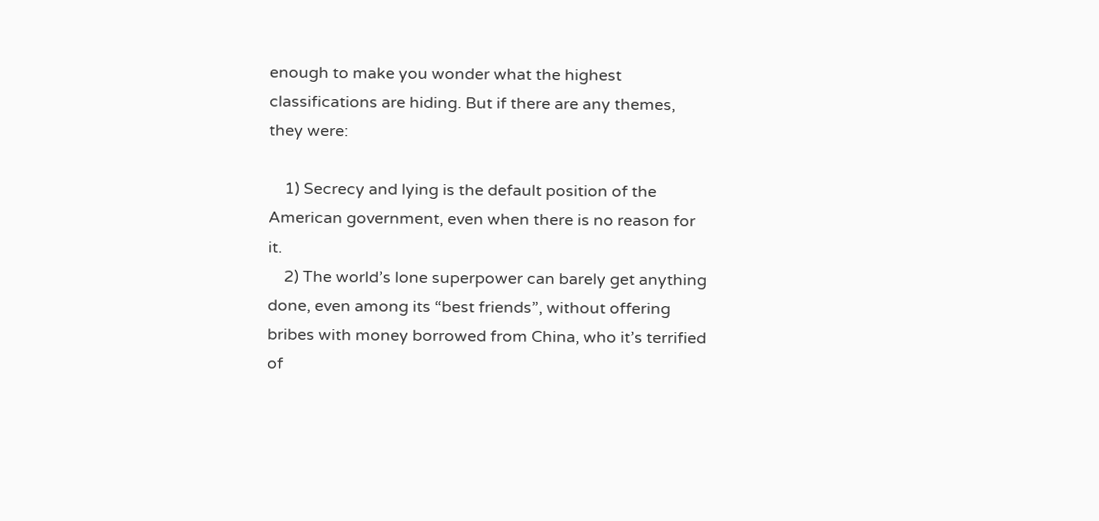enough to make you wonder what the highest classifications are hiding. But if there are any themes, they were:

    1) Secrecy and lying is the default position of the American government, even when there is no reason for it.
    2) The world’s lone superpower can barely get anything done, even among its “best friends”, without offering bribes with money borrowed from China, who it’s terrified of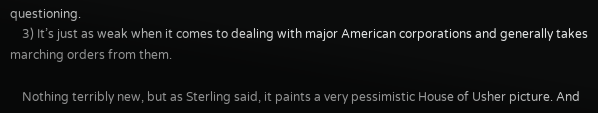questioning.
    3) It’s just as weak when it comes to dealing with major American corporations and generally takes marching orders from them.

    Nothing terribly new, but as Sterling said, it paints a very pessimistic House of Usher picture. And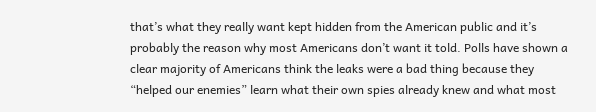that’s what they really want kept hidden from the American public and it’s probably the reason why most Americans don’t want it told. Polls have shown a clear majority of Americans think the leaks were a bad thing because they “helped our enemies” learn what their own spies already knew and what most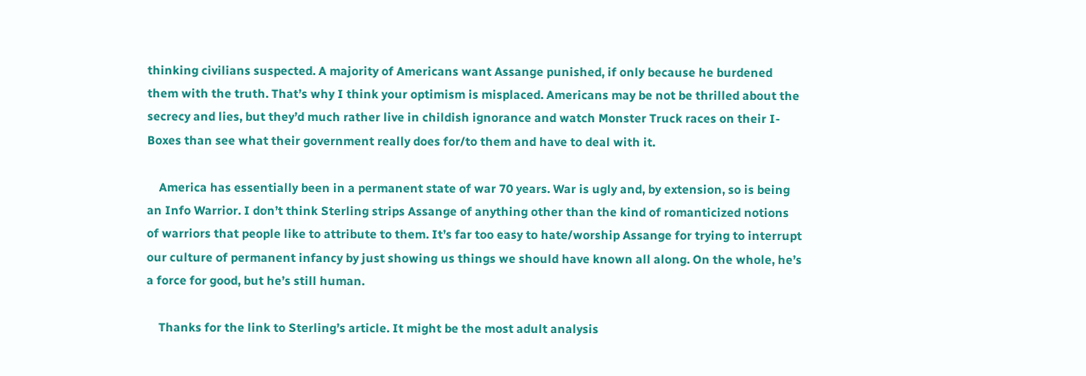thinking civilians suspected. A majority of Americans want Assange punished, if only because he burdened them with the truth. That’s why I think your optimism is misplaced. Americans may be not be thrilled about the secrecy and lies, but they’d much rather live in childish ignorance and watch Monster Truck races on their I-Boxes than see what their government really does for/to them and have to deal with it.

    America has essentially been in a permanent state of war 70 years. War is ugly and, by extension, so is being an Info Warrior. I don’t think Sterling strips Assange of anything other than the kind of romanticized notions of warriors that people like to attribute to them. It’s far too easy to hate/worship Assange for trying to interrupt our culture of permanent infancy by just showing us things we should have known all along. On the whole, he’s a force for good, but he’s still human.

    Thanks for the link to Sterling’s article. It might be the most adult analysis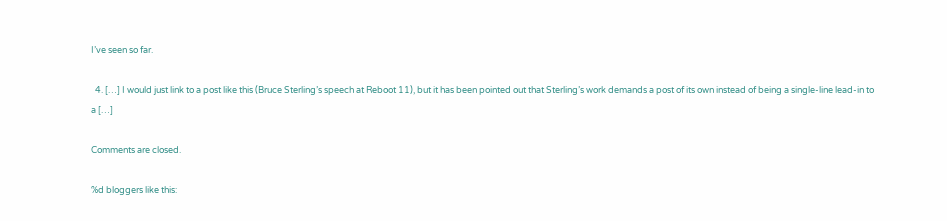I’ve seen so far.

  4. […] I would just link to a post like this (Bruce Sterling’s speech at Reboot 11), but it has been pointed out that Sterling’s work demands a post of its own instead of being a single-line lead-in to a […]

Comments are closed.

%d bloggers like this: